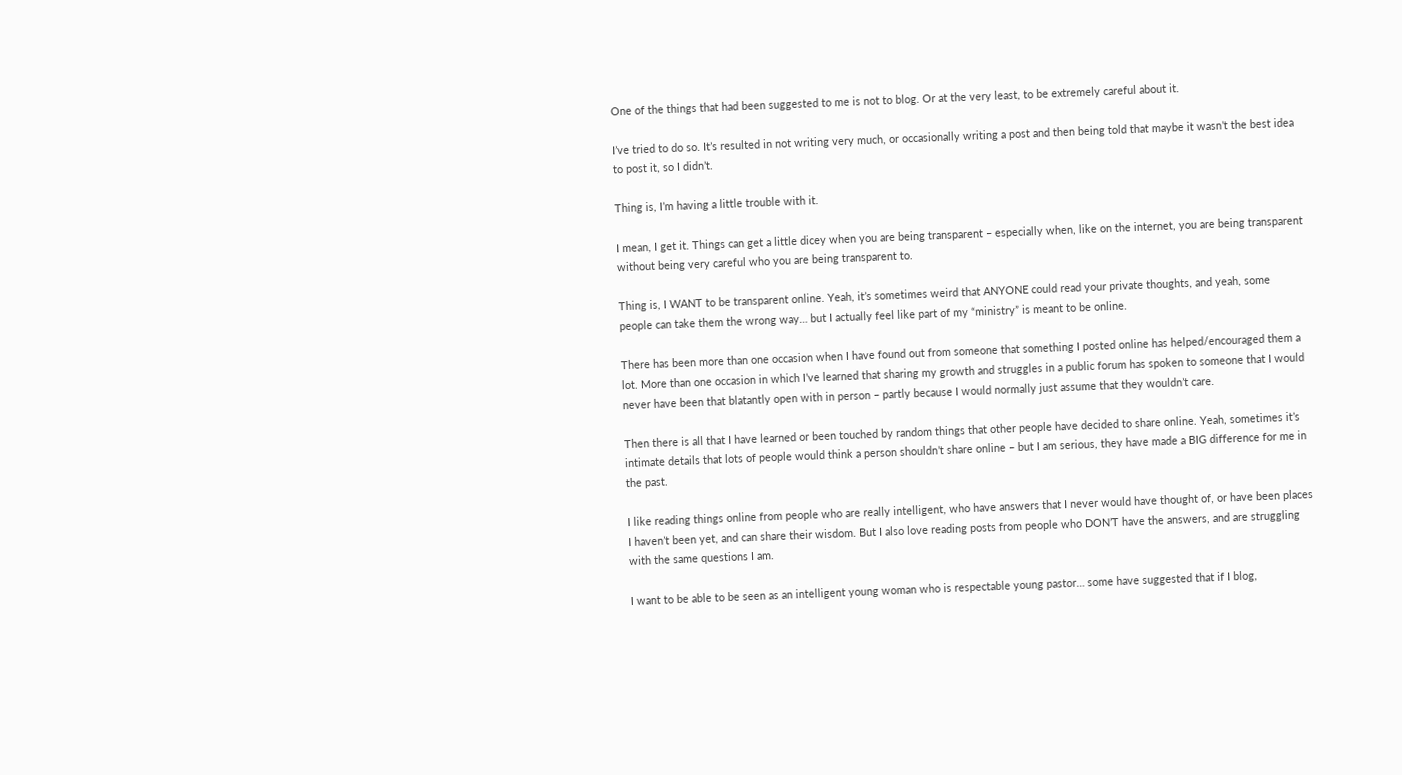One of the things that had been suggested to me is not to blog. Or at the very least, to be extremely careful about it.

I’ve tried to do so. It’s resulted in not writing very much, or occasionally writing a post and then being told that maybe it wasn’t the best idea to post it, so I didn’t.

Thing is, I’m having a little trouble with it.

I mean, I get it. Things can get a little dicey when you are being transparent – especially when, like on the internet, you are being transparent without being very careful who you are being transparent to.

Thing is, I WANT to be transparent online. Yeah, it’s sometimes weird that ANYONE could read your private thoughts, and yeah, some people can take them the wrong way… but I actually feel like part of my “ministry” is meant to be online.

There has been more than one occasion when I have found out from someone that something I posted online has helped/encouraged them a lot. More than one occasion in which I’ve learned that sharing my growth and struggles in a public forum has spoken to someone that I would never have been that blatantly open with in person – partly because I would normally just assume that they wouldn’t care.

Then there is all that I have learned or been touched by random things that other people have decided to share online. Yeah, sometimes it’s intimate details that lots of people would think a person shouldn’t share online – but I am serious, they have made a BIG difference for me in the past.

I like reading things online from people who are really intelligent, who have answers that I never would have thought of, or have been places I haven’t been yet, and can share their wisdom. But I also love reading posts from people who DON’T have the answers, and are struggling with the same questions I am.

I want to be able to be seen as an intelligent young woman who is respectable young pastor… some have suggested that if I blog,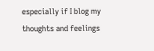especially if I blog my thoughts and feelings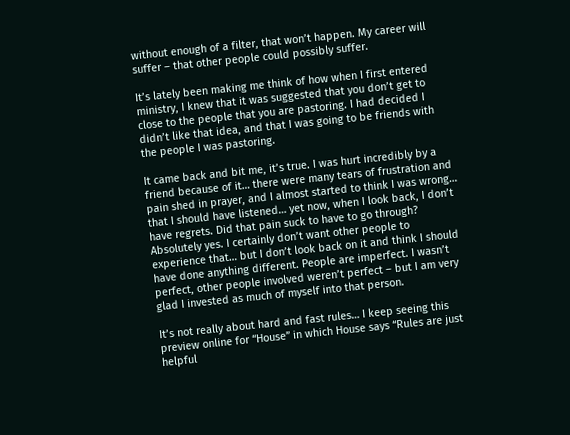without enough of a filter, that won’t happen. My career will suffer – that other people could possibly suffer.

It’s lately been making me think of how when I first entered ministry, I knew that it was suggested that you don’t get to close to the people that you are pastoring. I had decided I didn’t like that idea, and that I was going to be friends with the people I was pastoring.

It came back and bit me, it’s true. I was hurt incredibly by a friend because of it… there were many tears of frustration and pain shed in prayer, and I almost started to think I was wrong… that I should have listened… yet now, when I look back, I don’t have regrets. Did that pain suck to have to go through? Absolutely yes. I certainly don’t want other people to experience that… but I don’t look back on it and think I should have done anything different. People are imperfect. I wasn’t perfect, other people involved weren’t perfect – but I am very glad I invested as much of myself into that person.

It’s not really about hard and fast rules… I keep seeing this preview online for “House” in which House says “Rules are just helpful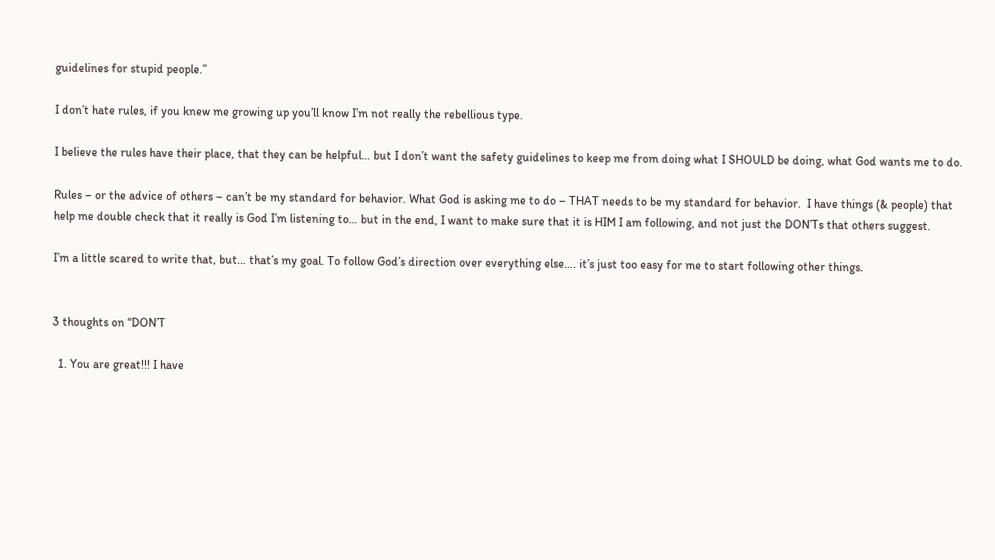guidelines for stupid people.”

I don’t hate rules, if you knew me growing up you’ll know I’m not really the rebellious type.

I believe the rules have their place, that they can be helpful… but I don’t want the safety guidelines to keep me from doing what I SHOULD be doing, what God wants me to do.

Rules – or the advice of others – can’t be my standard for behavior. What God is asking me to do – THAT needs to be my standard for behavior.  I have things (& people) that help me double check that it really is God I’m listening to… but in the end, I want to make sure that it is HIM I am following, and not just the DON’Ts that others suggest.

I’m a little scared to write that, but… that’s my goal. To follow God’s direction over everything else…. it’s just too easy for me to start following other things.


3 thoughts on “DON’T

  1. You are great!!! I have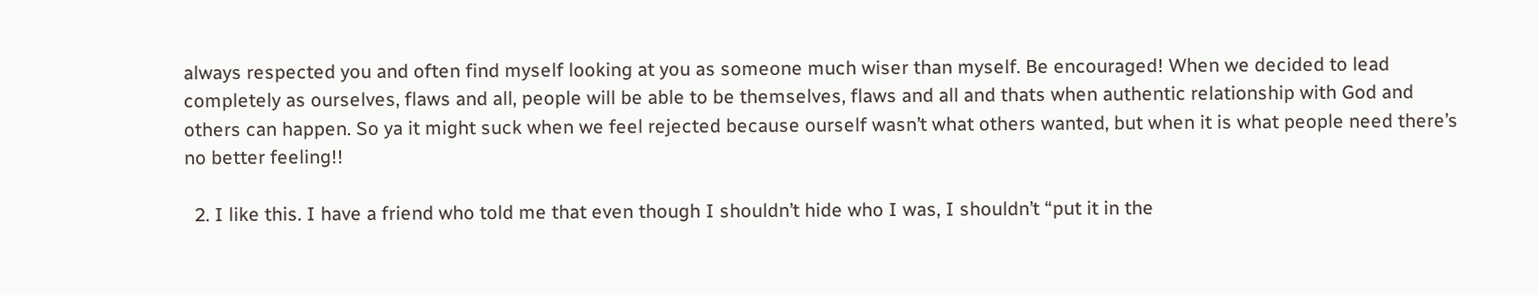always respected you and often find myself looking at you as someone much wiser than myself. Be encouraged! When we decided to lead completely as ourselves, flaws and all, people will be able to be themselves, flaws and all and thats when authentic relationship with God and others can happen. So ya it might suck when we feel rejected because ourself wasn’t what others wanted, but when it is what people need there’s no better feeling!!

  2. I like this. I have a friend who told me that even though I shouldn’t hide who I was, I shouldn’t “put it in the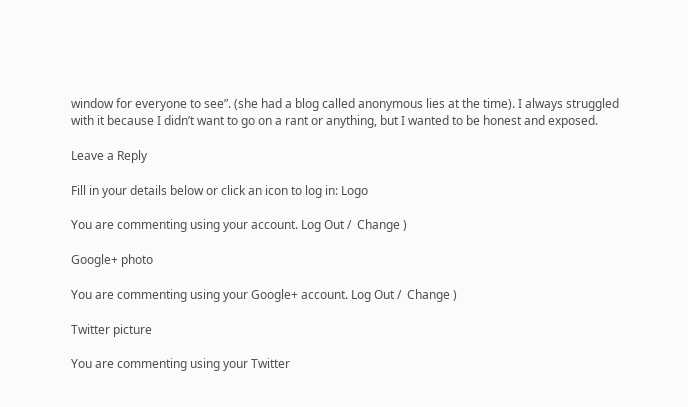window for everyone to see”. (she had a blog called anonymous lies at the time). I always struggled with it because I didn’t want to go on a rant or anything, but I wanted to be honest and exposed.

Leave a Reply

Fill in your details below or click an icon to log in: Logo

You are commenting using your account. Log Out /  Change )

Google+ photo

You are commenting using your Google+ account. Log Out /  Change )

Twitter picture

You are commenting using your Twitter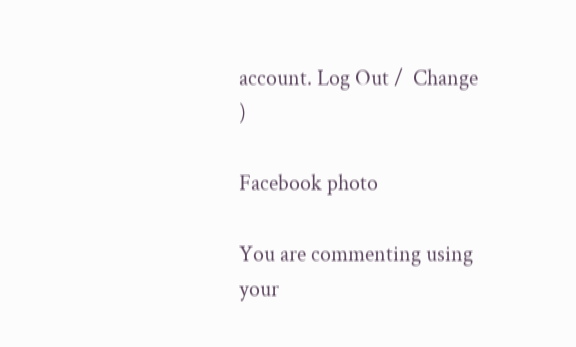account. Log Out /  Change )

Facebook photo

You are commenting using your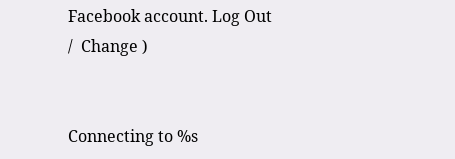Facebook account. Log Out /  Change )


Connecting to %s